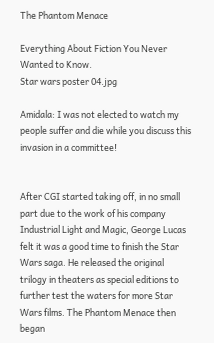The Phantom Menace

Everything About Fiction You Never Wanted to Know.
Star wars poster 04.jpg

Amidala: I was not elected to watch my people suffer and die while you discuss this invasion in a committee!


After CGI started taking off, in no small part due to the work of his company Industrial Light and Magic, George Lucas felt it was a good time to finish the Star Wars saga. He released the original trilogy in theaters as special editions to further test the waters for more Star Wars films. The Phantom Menace then began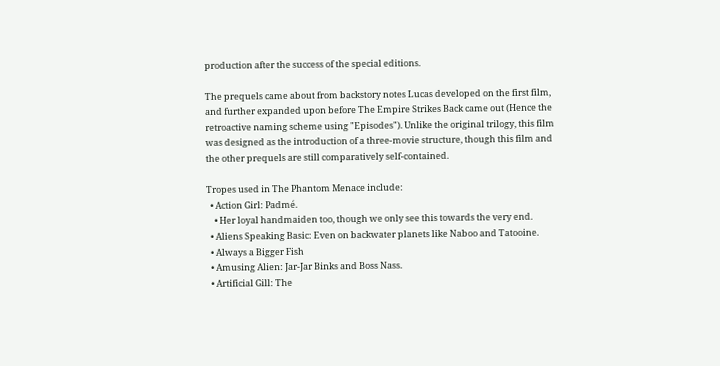production after the success of the special editions.

The prequels came about from backstory notes Lucas developed on the first film, and further expanded upon before The Empire Strikes Back came out (Hence the retroactive naming scheme using "Episodes"). Unlike the original trilogy, this film was designed as the introduction of a three-movie structure, though this film and the other prequels are still comparatively self-contained.

Tropes used in The Phantom Menace include:
  • Action Girl: Padmé.
    • Her loyal handmaiden too, though we only see this towards the very end.
  • Aliens Speaking Basic: Even on backwater planets like Naboo and Tatooine.
  • Always a Bigger Fish
  • Amusing Alien: Jar-Jar Binks and Boss Nass.
  • Artificial Gill: The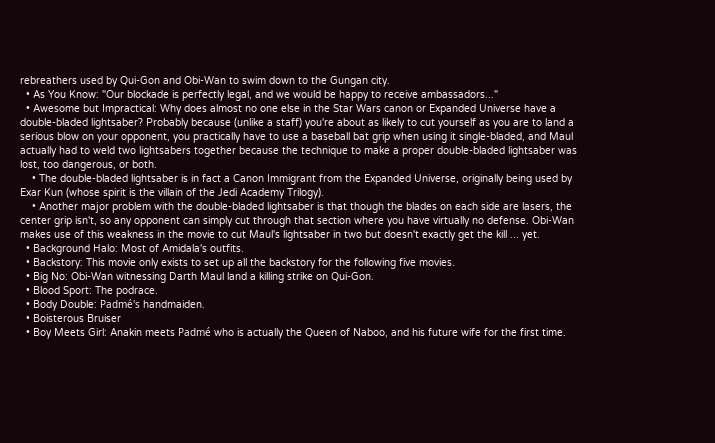rebreathers used by Qui-Gon and Obi-Wan to swim down to the Gungan city.
  • As You Know: "Our blockade is perfectly legal, and we would be happy to receive ambassadors..."
  • Awesome but Impractical: Why does almost no one else in the Star Wars canon or Expanded Universe have a double-bladed lightsaber? Probably because (unlike a staff) you're about as likely to cut yourself as you are to land a serious blow on your opponent, you practically have to use a baseball bat grip when using it single-bladed, and Maul actually had to weld two lightsabers together because the technique to make a proper double-bladed lightsaber was lost, too dangerous, or both.
    • The double-bladed lightsaber is in fact a Canon Immigrant from the Expanded Universe, originally being used by Exar Kun (whose spirit is the villain of the Jedi Academy Trilogy).
    • Another major problem with the double-bladed lightsaber is that though the blades on each side are lasers, the center grip isn't, so any opponent can simply cut through that section where you have virtually no defense. Obi-Wan makes use of this weakness in the movie to cut Maul's lightsaber in two but doesn't exactly get the kill ... yet.
  • Background Halo: Most of Amidala's outfits.
  • Backstory: This movie only exists to set up all the backstory for the following five movies.
  • Big No: Obi-Wan witnessing Darth Maul land a killing strike on Qui-Gon.
  • Blood Sport: The podrace.
  • Body Double: Padmé's handmaiden.
  • Boisterous Bruiser
  • Boy Meets Girl: Anakin meets Padmé who is actually the Queen of Naboo, and his future wife for the first time.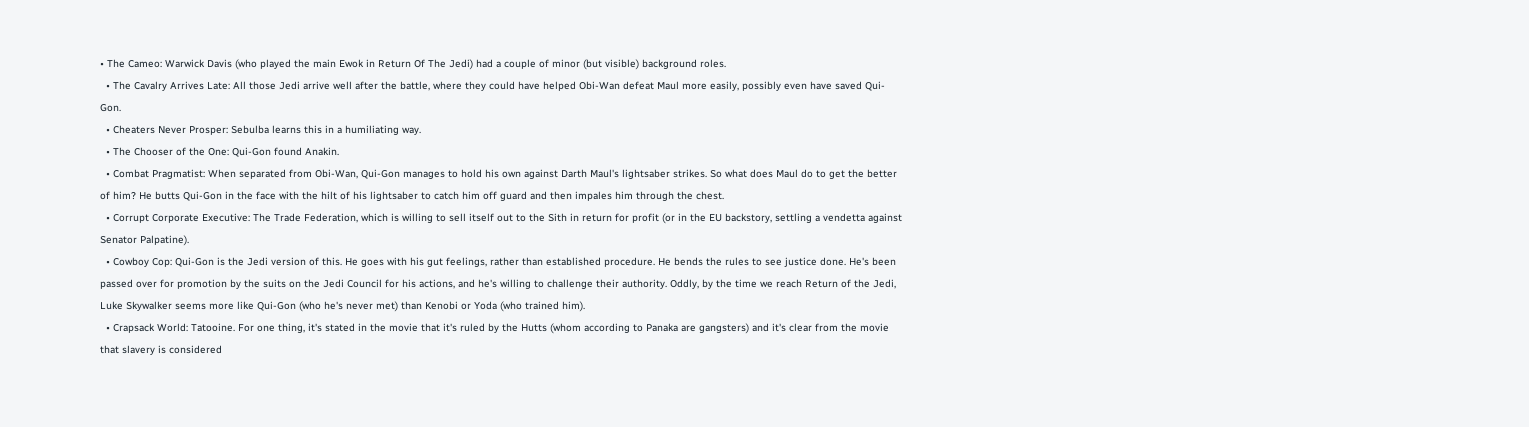• The Cameo: Warwick Davis (who played the main Ewok in Return Of The Jedi) had a couple of minor (but visible) background roles.
  • The Cavalry Arrives Late: All those Jedi arrive well after the battle, where they could have helped Obi-Wan defeat Maul more easily, possibly even have saved Qui-Gon.
  • Cheaters Never Prosper: Sebulba learns this in a humiliating way.
  • The Chooser of the One: Qui-Gon found Anakin.
  • Combat Pragmatist: When separated from Obi-Wan, Qui-Gon manages to hold his own against Darth Maul's lightsaber strikes. So what does Maul do to get the better of him? He butts Qui-Gon in the face with the hilt of his lightsaber to catch him off guard and then impales him through the chest.
  • Corrupt Corporate Executive: The Trade Federation, which is willing to sell itself out to the Sith in return for profit (or in the EU backstory, settling a vendetta against Senator Palpatine).
  • Cowboy Cop: Qui-Gon is the Jedi version of this. He goes with his gut feelings, rather than established procedure. He bends the rules to see justice done. He's been passed over for promotion by the suits on the Jedi Council for his actions, and he's willing to challenge their authority. Oddly, by the time we reach Return of the Jedi, Luke Skywalker seems more like Qui-Gon (who he's never met) than Kenobi or Yoda (who trained him).
  • Crapsack World: Tatooine. For one thing, it's stated in the movie that it's ruled by the Hutts (whom according to Panaka are gangsters) and it's clear from the movie that slavery is considered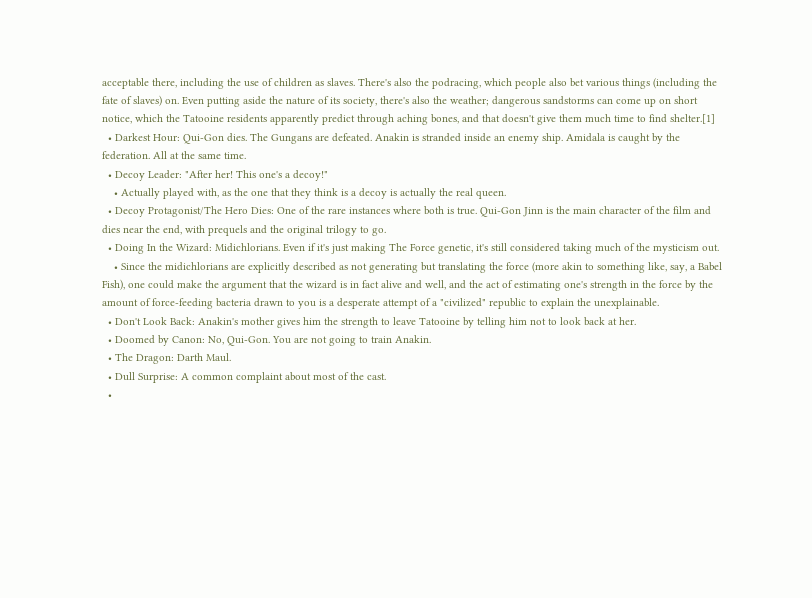acceptable there, including the use of children as slaves. There's also the podracing, which people also bet various things (including the fate of slaves) on. Even putting aside the nature of its society, there's also the weather; dangerous sandstorms can come up on short notice, which the Tatooine residents apparently predict through aching bones, and that doesn't give them much time to find shelter.[1]
  • Darkest Hour: Qui-Gon dies. The Gungans are defeated. Anakin is stranded inside an enemy ship. Amidala is caught by the federation. All at the same time.
  • Decoy Leader: "After her! This one's a decoy!"
    • Actually played with, as the one that they think is a decoy is actually the real queen.
  • Decoy Protagonist/The Hero Dies: One of the rare instances where both is true. Qui-Gon Jinn is the main character of the film and dies near the end, with prequels and the original trilogy to go.
  • Doing In the Wizard: Midichlorians. Even if it's just making The Force genetic, it's still considered taking much of the mysticism out.
    • Since the midichlorians are explicitly described as not generating but translating the force (more akin to something like, say, a Babel Fish), one could make the argument that the wizard is in fact alive and well, and the act of estimating one's strength in the force by the amount of force-feeding bacteria drawn to you is a desperate attempt of a "civilized" republic to explain the unexplainable.
  • Don't Look Back: Anakin's mother gives him the strength to leave Tatooine by telling him not to look back at her.
  • Doomed by Canon: No, Qui-Gon. You are not going to train Anakin.
  • The Dragon: Darth Maul.
  • Dull Surprise: A common complaint about most of the cast.
  •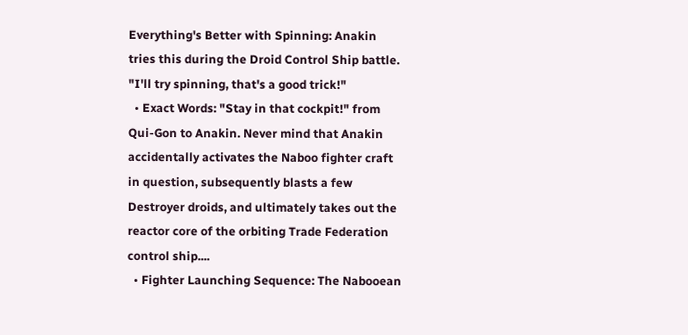Everything's Better with Spinning: Anakin tries this during the Droid Control Ship battle. "I'll try spinning, that's a good trick!"
  • Exact Words: "Stay in that cockpit!" from Qui-Gon to Anakin. Never mind that Anakin accidentally activates the Naboo fighter craft in question, subsequently blasts a few Destroyer droids, and ultimately takes out the reactor core of the orbiting Trade Federation control ship....
  • Fighter Launching Sequence: The Nabooean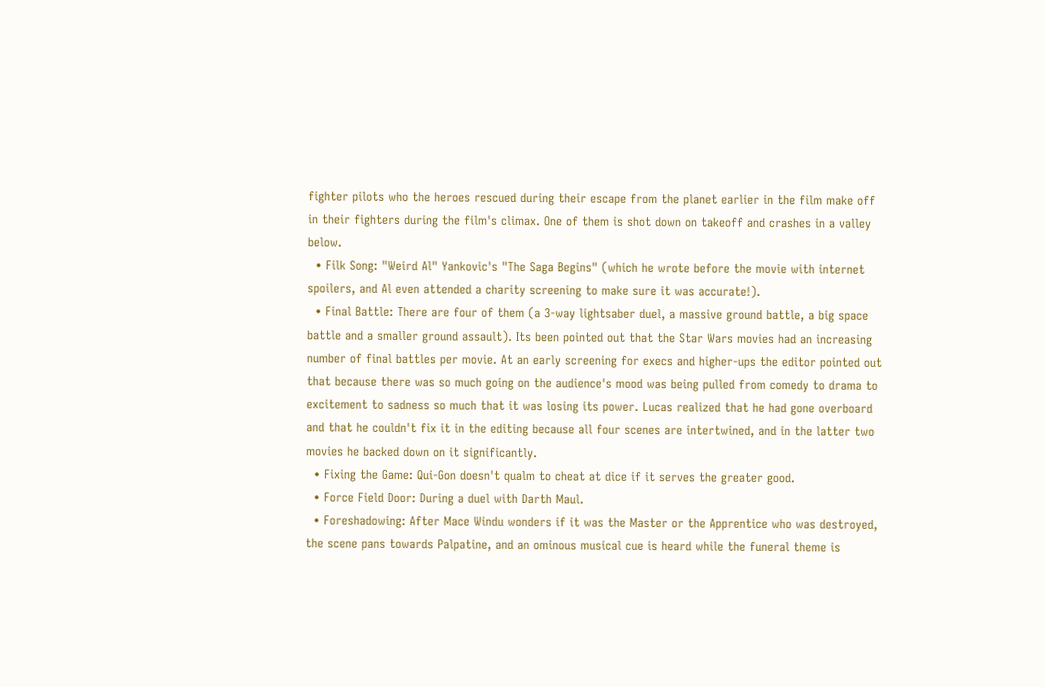fighter pilots who the heroes rescued during their escape from the planet earlier in the film make off in their fighters during the film's climax. One of them is shot down on takeoff and crashes in a valley below.
  • Filk Song: "Weird Al" Yankovic's "The Saga Begins" (which he wrote before the movie with internet spoilers, and Al even attended a charity screening to make sure it was accurate!).
  • Final Battle: There are four of them (a 3-way lightsaber duel, a massive ground battle, a big space battle and a smaller ground assault). Its been pointed out that the Star Wars movies had an increasing number of final battles per movie. At an early screening for execs and higher-ups the editor pointed out that because there was so much going on the audience's mood was being pulled from comedy to drama to excitement to sadness so much that it was losing its power. Lucas realized that he had gone overboard and that he couldn't fix it in the editing because all four scenes are intertwined, and in the latter two movies he backed down on it significantly.
  • Fixing the Game: Qui-Gon doesn't qualm to cheat at dice if it serves the greater good.
  • Force Field Door: During a duel with Darth Maul.
  • Foreshadowing: After Mace Windu wonders if it was the Master or the Apprentice who was destroyed, the scene pans towards Palpatine, and an ominous musical cue is heard while the funeral theme is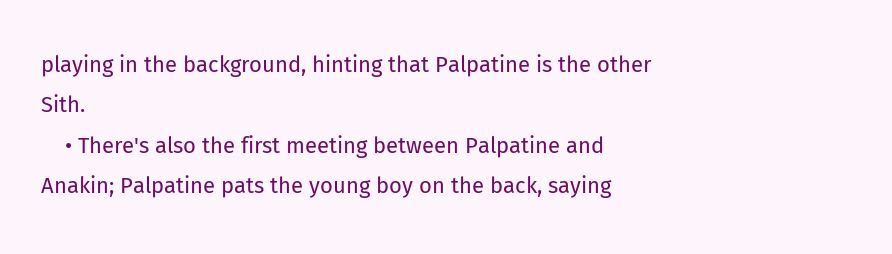playing in the background, hinting that Palpatine is the other Sith.
    • There's also the first meeting between Palpatine and Anakin; Palpatine pats the young boy on the back, saying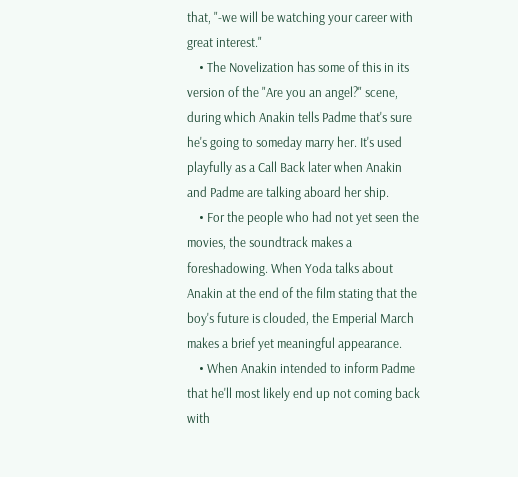that, "-we will be watching your career with great interest."
    • The Novelization has some of this in its version of the "Are you an angel?" scene, during which Anakin tells Padme that's sure he's going to someday marry her. It's used playfully as a Call Back later when Anakin and Padme are talking aboard her ship.
    • For the people who had not yet seen the movies, the soundtrack makes a foreshadowing. When Yoda talks about Anakin at the end of the film stating that the boy's future is clouded, the Emperial March makes a brief yet meaningful appearance.
    • When Anakin intended to inform Padme that he'll most likely end up not coming back with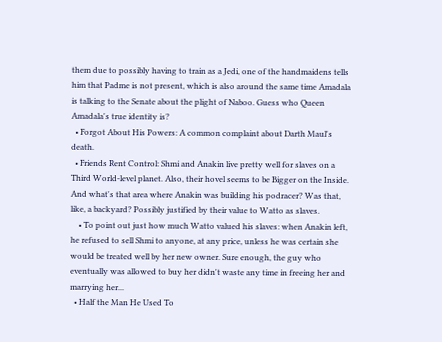them due to possibly having to train as a Jedi, one of the handmaidens tells him that Padme is not present, which is also around the same time Amadala is talking to the Senate about the plight of Naboo. Guess who Queen Amadala's true identity is?
  • Forgot About His Powers: A common complaint about Darth Maul's death.
  • Friends Rent Control: Shmi and Anakin live pretty well for slaves on a Third World-level planet. Also, their hovel seems to be Bigger on the Inside. And what's that area where Anakin was building his podracer? Was that, like, a backyard? Possibly justified by their value to Watto as slaves.
    • To point out just how much Watto valued his slaves: when Anakin left, he refused to sell Shmi to anyone, at any price, unless he was certain she would be treated well by her new owner. Sure enough, the guy who eventually was allowed to buy her didn't waste any time in freeing her and marrying her...
  • Half the Man He Used To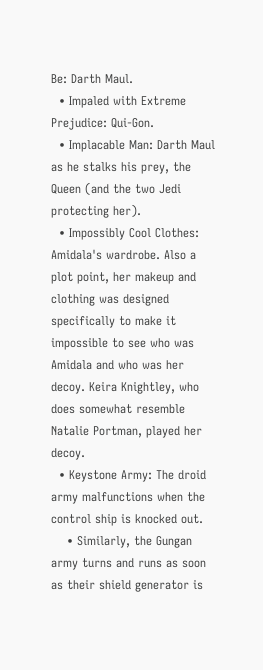Be: Darth Maul.
  • Impaled with Extreme Prejudice: Qui-Gon.
  • Implacable Man: Darth Maul as he stalks his prey, the Queen (and the two Jedi protecting her).
  • Impossibly Cool Clothes: Amidala's wardrobe. Also a plot point, her makeup and clothing was designed specifically to make it impossible to see who was Amidala and who was her decoy. Keira Knightley, who does somewhat resemble Natalie Portman, played her decoy.
  • Keystone Army: The droid army malfunctions when the control ship is knocked out.
    • Similarly, the Gungan army turns and runs as soon as their shield generator is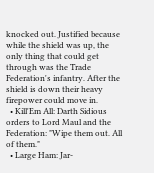knocked out. Justified because while the shield was up, the only thing that could get through was the Trade Federation's infantry. After the shield is down their heavy firepower could move in.
  • Kill'Em All: Darth Sidious orders to Lord Maul and the Federation: "Wipe them out. All of them."
  • Large Ham: Jar-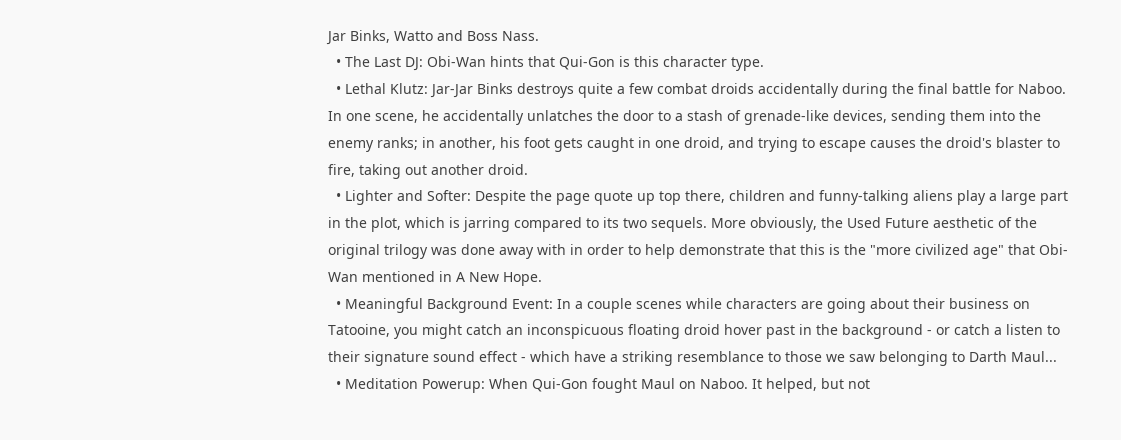Jar Binks, Watto and Boss Nass.
  • The Last DJ: Obi-Wan hints that Qui-Gon is this character type.
  • Lethal Klutz: Jar-Jar Binks destroys quite a few combat droids accidentally during the final battle for Naboo. In one scene, he accidentally unlatches the door to a stash of grenade-like devices, sending them into the enemy ranks; in another, his foot gets caught in one droid, and trying to escape causes the droid's blaster to fire, taking out another droid.
  • Lighter and Softer: Despite the page quote up top there, children and funny-talking aliens play a large part in the plot, which is jarring compared to its two sequels. More obviously, the Used Future aesthetic of the original trilogy was done away with in order to help demonstrate that this is the "more civilized age" that Obi-Wan mentioned in A New Hope.
  • Meaningful Background Event: In a couple scenes while characters are going about their business on Tatooine, you might catch an inconspicuous floating droid hover past in the background - or catch a listen to their signature sound effect - which have a striking resemblance to those we saw belonging to Darth Maul...
  • Meditation Powerup: When Qui-Gon fought Maul on Naboo. It helped, but not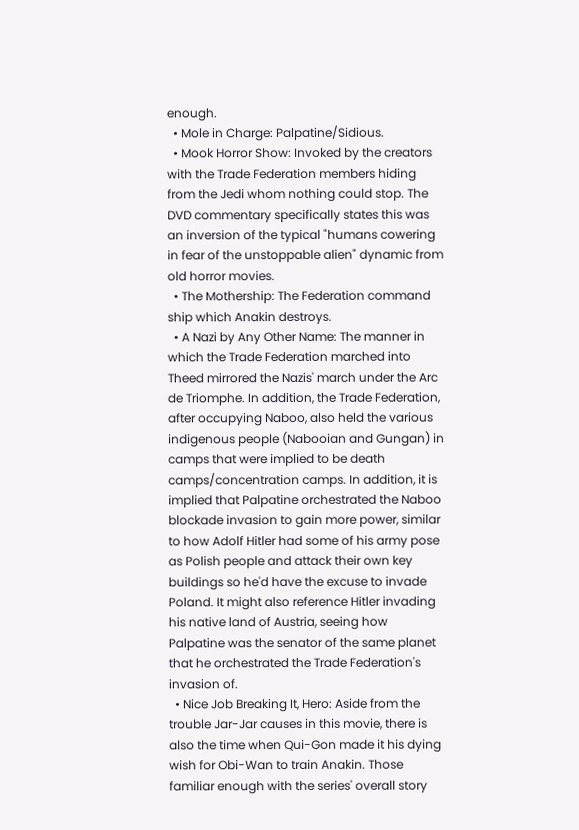enough.
  • Mole in Charge: Palpatine/Sidious.
  • Mook Horror Show: Invoked by the creators with the Trade Federation members hiding from the Jedi whom nothing could stop. The DVD commentary specifically states this was an inversion of the typical "humans cowering in fear of the unstoppable alien" dynamic from old horror movies.
  • The Mothership: The Federation command ship which Anakin destroys.
  • A Nazi by Any Other Name: The manner in which the Trade Federation marched into Theed mirrored the Nazis' march under the Arc de Triomphe. In addition, the Trade Federation, after occupying Naboo, also held the various indigenous people (Nabooian and Gungan) in camps that were implied to be death camps/concentration camps. In addition, it is implied that Palpatine orchestrated the Naboo blockade invasion to gain more power, similar to how Adolf Hitler had some of his army pose as Polish people and attack their own key buildings so he'd have the excuse to invade Poland. It might also reference Hitler invading his native land of Austria, seeing how Palpatine was the senator of the same planet that he orchestrated the Trade Federation's invasion of.
  • Nice Job Breaking It, Hero: Aside from the trouble Jar-Jar causes in this movie, there is also the time when Qui-Gon made it his dying wish for Obi-Wan to train Anakin. Those familiar enough with the series' overall story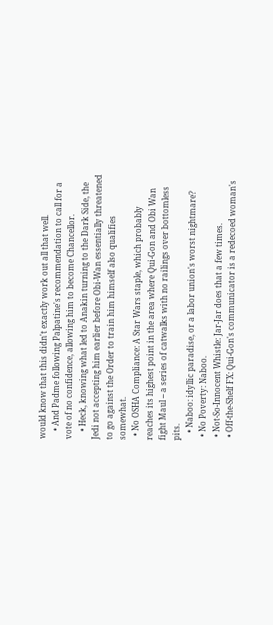would know that this didn't exactly work out all that well.
    • And Padme following Palpatine's recommendation to call for a vote of no confidence, allowing him to become Chancellor.
    • Heck, knowing what led to Anakin turning to the Dark Side, the Jedi not accepting him earlier before Obi-Wan essentially threatened to go against the Order to train him himself also qualifies somewhat.
  • No OSHA Compliance: A Star Wars staple, which probably reaches its highest point in the area where Qui-Gon and Obi Wan fight Maul -- a series of catwalks with no railings over bottomless pits.
    • Naboo: idyllic paradise, or a labor union's worst nightmare?
  • No Poverty: Naboo.
  • Not-So-Innocent Whistle: Jar-Jar does that a few times.
  • Off-the-Shelf FX: Qui-Gon's communicator is a redecoed woman's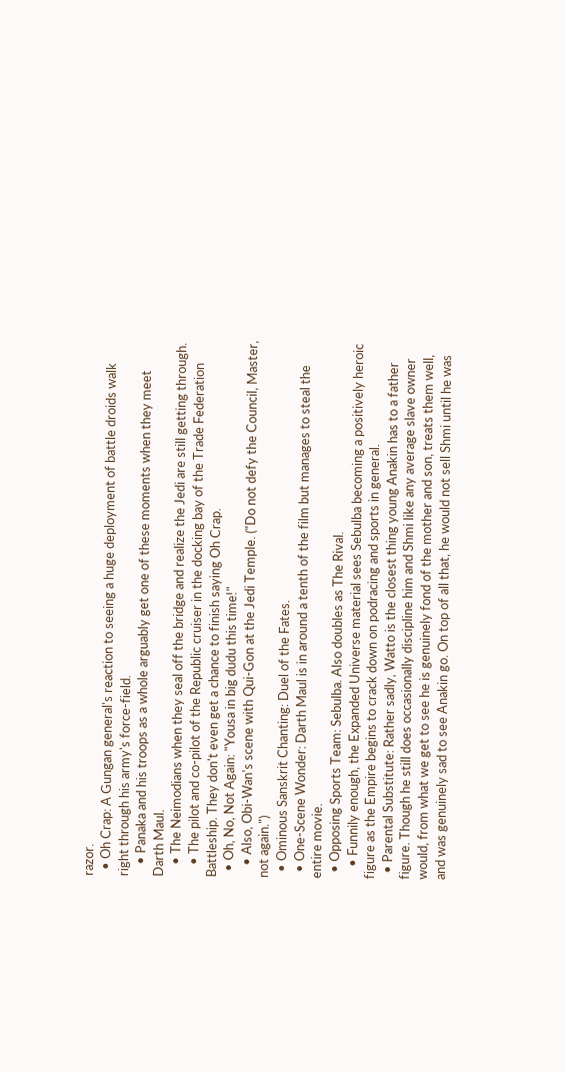razor.
  • Oh Crap: A Gungan general's reaction to seeing a huge deployment of battle droids walk right through his army's force-field.
    • Panaka and his troops as a whole arguably get one of these moments when they meet Darth Maul.
    • The Neimodians when they seal off the bridge and realize the Jedi are still getting through.
    • The pilot and co-pilot of the Republic cruiser in the docking bay of the Trade Federation Battleship. They don't even get a chance to finish saying Oh Crap.
  • Oh, No, Not Again: "Yousa in big dudu this time!"
    • Also, Obi-Wan's scene with Qui-Gon at the Jedi Temple. ("Do not defy the Council, Master, not again.")
  • Ominous Sanskrit Chanting: Duel of the Fates.
  • One-Scene Wonder: Darth Maul is in around a tenth of the film but manages to steal the entire movie.
  • Opposing Sports Team: Sebulba. Also doubles as The Rival.
    • Funnily enough, the Expanded Universe material sees Sebulba becoming a positively heroic figure as the Empire begins to crack down on podracing and sports in general.
  • Parental Substitute: Rather sadly, Watto is the closest thing young Anakin has to a father figure. Though he still does occasionally discipline him and Shmi like any average slave owner would, from what we get to see he is genuinely fond of the mother and son, treats them well, and was genuinely sad to see Anakin go. On top of all that, he would not sell Shmi until he was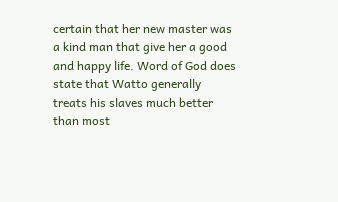certain that her new master was a kind man that give her a good and happy life. Word of God does state that Watto generally treats his slaves much better than most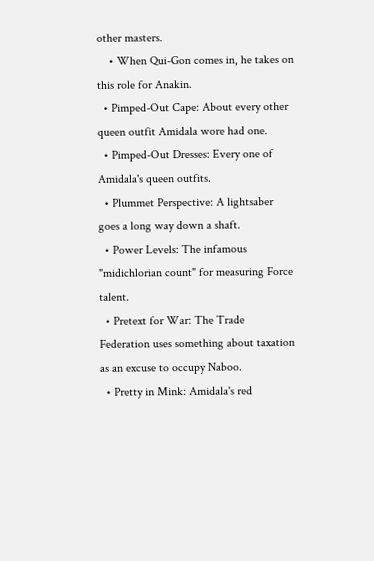other masters.
    • When Qui-Gon comes in, he takes on this role for Anakin.
  • Pimped-Out Cape: About every other queen outfit Amidala wore had one.
  • Pimped-Out Dresses: Every one of Amidala's queen outfits.
  • Plummet Perspective: A lightsaber goes a long way down a shaft.
  • Power Levels: The infamous "midichlorian count" for measuring Force talent.
  • Pretext for War: The Trade Federation uses something about taxation as an excuse to occupy Naboo.
  • Pretty in Mink: Amidala's red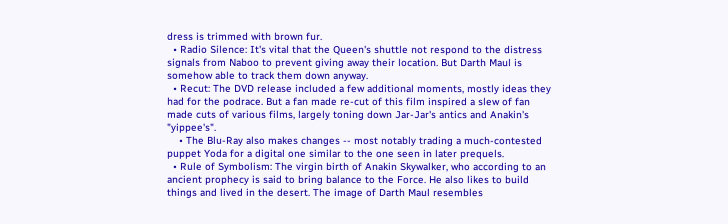dress is trimmed with brown fur.
  • Radio Silence: It's vital that the Queen's shuttle not respond to the distress signals from Naboo to prevent giving away their location. But Darth Maul is somehow able to track them down anyway.
  • Recut: The DVD release included a few additional moments, mostly ideas they had for the podrace. But a fan made re-cut of this film inspired a slew of fan made cuts of various films, largely toning down Jar-Jar's antics and Anakin's "yippee's".
    • The Blu-Ray also makes changes -- most notably trading a much-contested puppet Yoda for a digital one similar to the one seen in later prequels.
  • Rule of Symbolism: The virgin birth of Anakin Skywalker, who according to an ancient prophecy is said to bring balance to the Force. He also likes to build things and lived in the desert. The image of Darth Maul resembles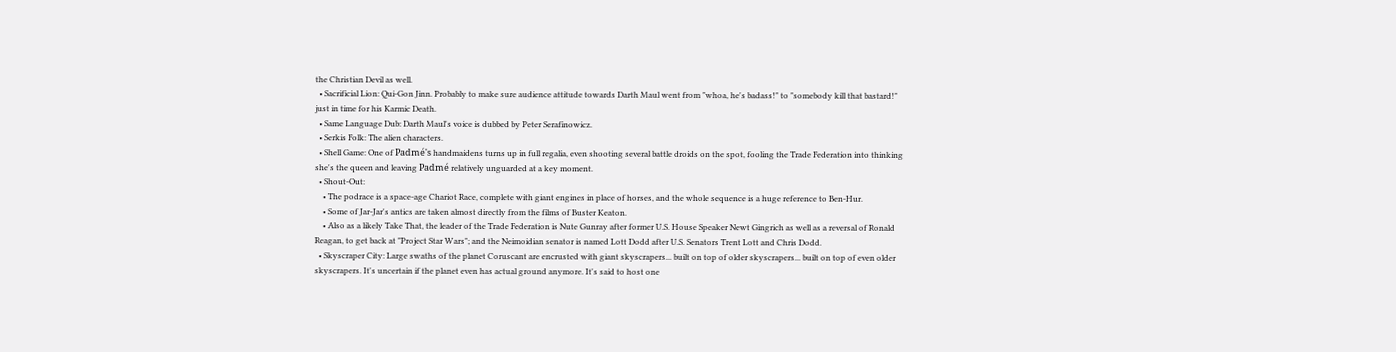the Christian Devil as well.
  • Sacrificial Lion: Qui-Gon Jinn. Probably to make sure audience attitude towards Darth Maul went from "whoa, he's badass!" to "somebody kill that bastard!" just in time for his Karmic Death.
  • Same Language Dub: Darth Maul's voice is dubbed by Peter Serafinowicz.
  • Serkis Folk: The alien characters.
  • Shell Game: One of Padmé's handmaidens turns up in full regalia, even shooting several battle droids on the spot, fooling the Trade Federation into thinking she's the queen and leaving Padmé relatively unguarded at a key moment.
  • Shout-Out:
    • The podrace is a space-age Chariot Race, complete with giant engines in place of horses, and the whole sequence is a huge reference to Ben-Hur.
    • Some of Jar-Jar's antics are taken almost directly from the films of Buster Keaton.
    • Also as a likely Take That, the leader of the Trade Federation is Nute Gunray after former U.S. House Speaker Newt Gingrich as well as a reversal of Ronald Reagan, to get back at "Project Star Wars"; and the Neimoidian senator is named Lott Dodd after U.S. Senators Trent Lott and Chris Dodd.
  • Skyscraper City: Large swaths of the planet Coruscant are encrusted with giant skyscrapers... built on top of older skyscrapers... built on top of even older skyscrapers. It's uncertain if the planet even has actual ground anymore. It's said to host one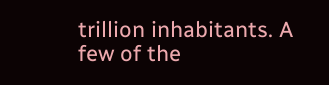trillion inhabitants. A few of the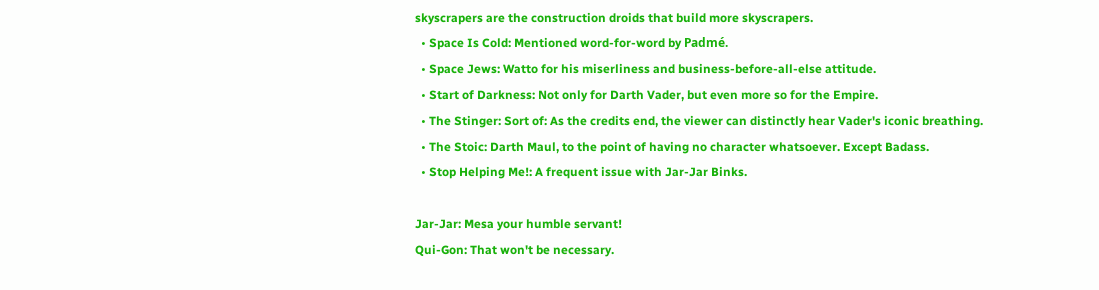skyscrapers are the construction droids that build more skyscrapers.
  • Space Is Cold: Mentioned word-for-word by Padmé.
  • Space Jews: Watto for his miserliness and business-before-all-else attitude.
  • Start of Darkness: Not only for Darth Vader, but even more so for the Empire.
  • The Stinger: Sort of: As the credits end, the viewer can distinctly hear Vader's iconic breathing.
  • The Stoic: Darth Maul, to the point of having no character whatsoever. Except Badass.
  • Stop Helping Me!: A frequent issue with Jar-Jar Binks.

Jar-Jar: Mesa your humble servant!
Qui-Gon: That won't be necessary.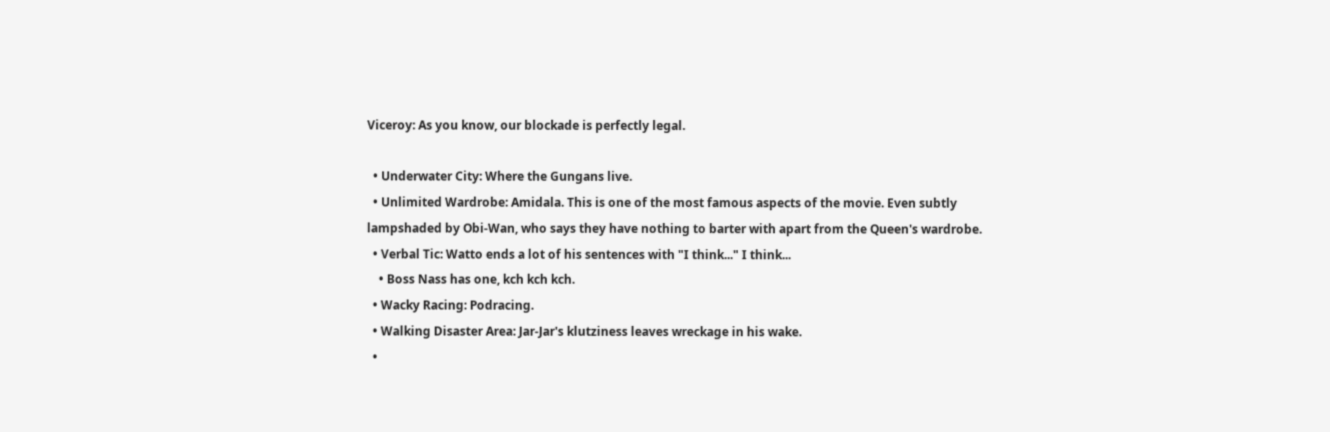Viceroy: As you know, our blockade is perfectly legal.

  • Underwater City: Where the Gungans live.
  • Unlimited Wardrobe: Amidala. This is one of the most famous aspects of the movie. Even subtly lampshaded by Obi-Wan, who says they have nothing to barter with apart from the Queen's wardrobe.
  • Verbal Tic: Watto ends a lot of his sentences with "I think..." I think...
    • Boss Nass has one, kch kch kch.
  • Wacky Racing: Podracing.
  • Walking Disaster Area: Jar-Jar's klutziness leaves wreckage in his wake.
  •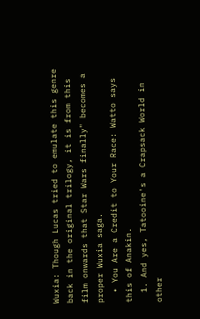Wuxia: Though Lucas tried to emulate this genre back in the original trilogy, it is from this film onwards that Star Wars finally" becomes a proper Wuxia saga.
  • You Are a Credit to Your Race: Watto says this of Anakin.
  1. And yes, Tatooine's a Crapsack World in other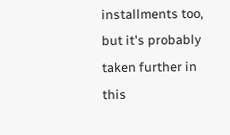installments too, but it's probably taken further in this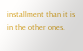installment than it is in the other ones.